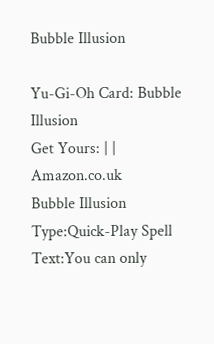Bubble Illusion

Yu-Gi-Oh Card: Bubble Illusion
Get Yours: | | Amazon.co.uk
Bubble Illusion
Type:Quick-Play Spell
Text:You can only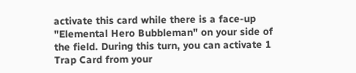activate this card while there is a face-up "Elemental Hero Bubbleman" on your side of the field. During this turn, you can activate 1 Trap Card from your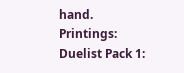hand.
Printings: Duelist Pack 1: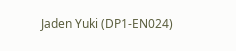Jaden Yuki (DP1-EN024)